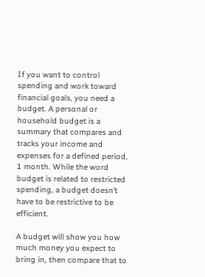If you want to control spending and work toward financial goals, you need a budget. A personal or household budget is a summary that compares and tracks your income and expenses for a defined period, 1 month. While the word budget is related to restricted spending, a budget doesn’t have to be restrictive to be efficient.

A budget will show you how much money you expect to bring in, then compare that to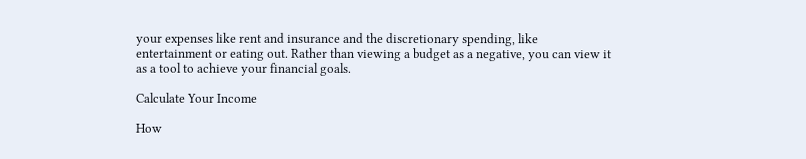your expenses like rent and insurance and the discretionary spending, like entertainment or eating out. Rather than viewing a budget as a negative, you can view it as a tool to achieve your financial goals.

Calculate Your Income

How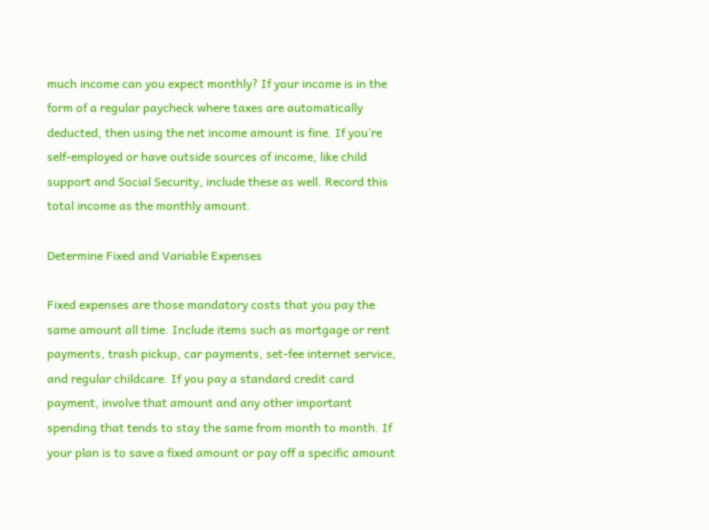much income can you expect monthly? If your income is in the form of a regular paycheck where taxes are automatically deducted, then using the net income amount is fine. If you’re self-employed or have outside sources of income, like child support and Social Security, include these as well. Record this total income as the monthly amount.

Determine Fixed and Variable Expenses

Fixed expenses are those mandatory costs that you pay the same amount all time. Include items such as mortgage or rent payments, trash pickup, car payments, set-fee internet service, and regular childcare. If you pay a standard credit card payment, involve that amount and any other important spending that tends to stay the same from month to month. If your plan is to save a fixed amount or pay off a specific amount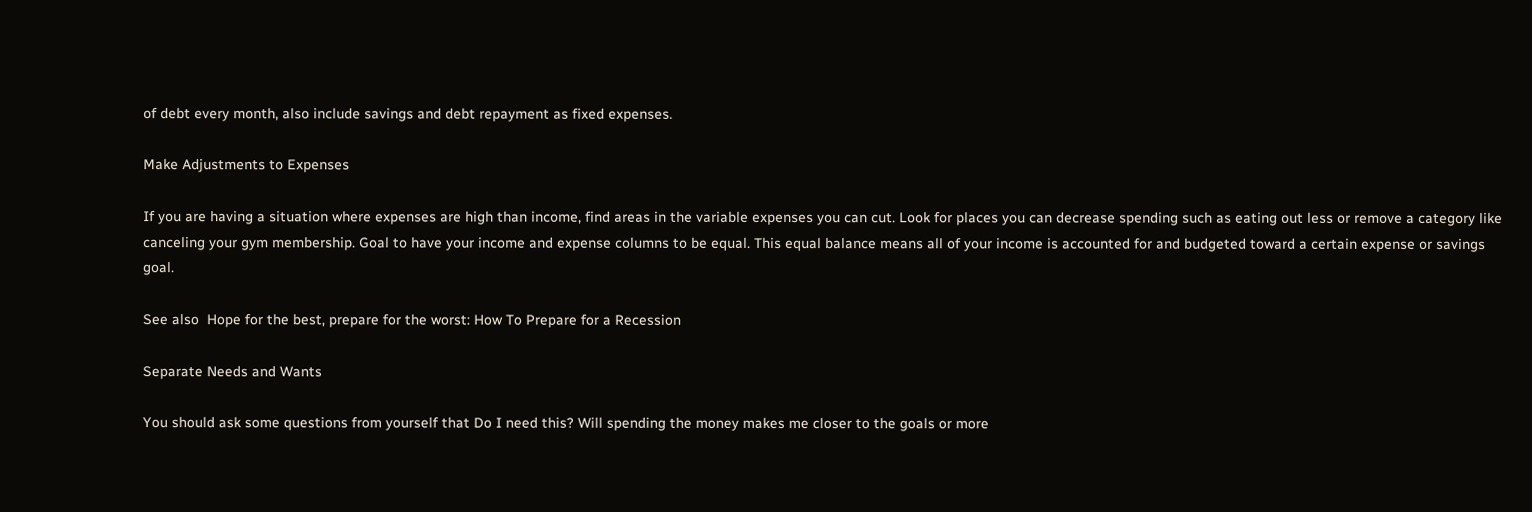of debt every month, also include savings and debt repayment as fixed expenses.

Make Adjustments to Expenses

If you are having a situation where expenses are high than income, find areas in the variable expenses you can cut. Look for places you can decrease spending such as eating out less or remove a category like canceling your gym membership. Goal to have your income and expense columns to be equal. This equal balance means all of your income is accounted for and budgeted toward a certain expense or savings goal.

See also  Hope for the best, prepare for the worst: How To Prepare for a Recession

Separate Needs and Wants

You should ask some questions from yourself that Do I need this? Will spending the money makes me closer to the goals or more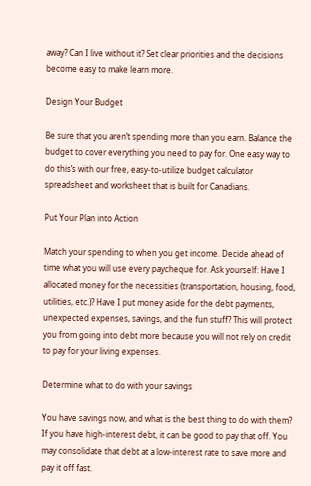away? Can I live without it? Set clear priorities and the decisions become easy to make learn more.

Design Your Budget

Be sure that you aren’t spending more than you earn. Balance the budget to cover everything you need to pay for. One easy way to do this’s with our free, easy-to-utilize budget calculator spreadsheet and worksheet that is built for Canadians.

Put Your Plan into Action

Match your spending to when you get income. Decide ahead of time what you will use every paycheque for. Ask yourself: Have I allocated money for the necessities (transportation, housing, food, utilities, etc.)? Have I put money aside for the debt payments, unexpected expenses, savings, and the fun stuff? This will protect you from going into debt more because you will not rely on credit to pay for your living expenses.

Determine what to do with your savings

You have savings now, and what is the best thing to do with them? If you have high-interest debt, it can be good to pay that off. You may consolidate that debt at a low-interest rate to save more and pay it off fast.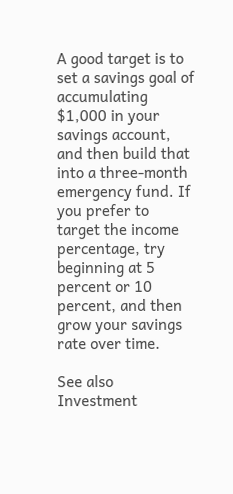A good target is to set a savings goal of accumulating $1,000 in your savings account, and then build that into a three-month emergency fund. If you prefer to target the income percentage, try beginning at 5 percent or 10 percent, and then grow your savings rate over time.

See also  Investment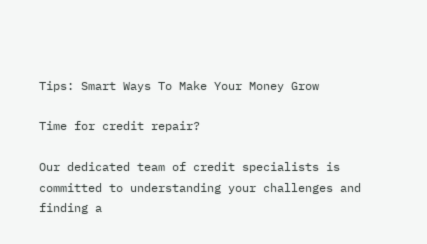Tips: Smart Ways To Make Your Money Grow

Time for credit repair?

Our dedicated team of credit specialists is committed to understanding your challenges and finding a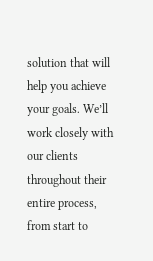solution that will help you achieve your goals. We’ll work closely with our clients throughout their entire process, from start to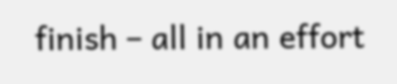finish – all in an effort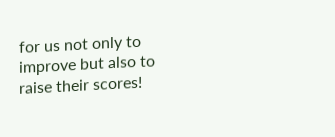for us not only to improve but also to raise their scores!